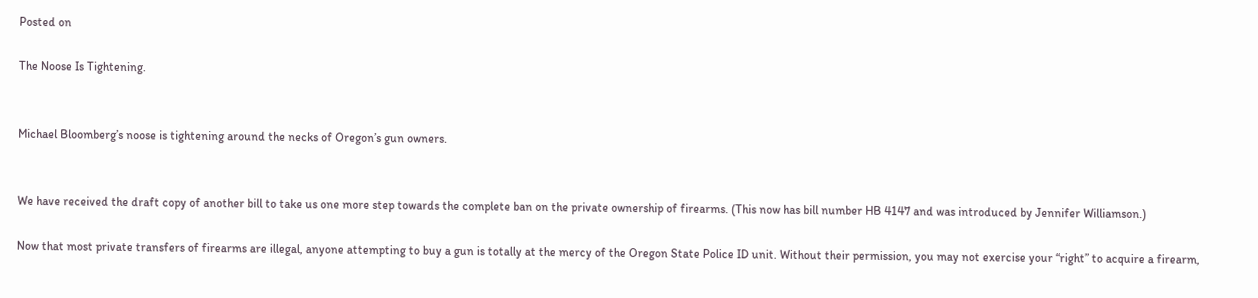Posted on

The Noose Is Tightening.


Michael Bloomberg’s noose is tightening around the necks of Oregon’s gun owners.


We have received the draft copy of another bill to take us one more step towards the complete ban on the private ownership of firearms. (This now has bill number HB 4147 and was introduced by Jennifer Williamson.)

Now that most private transfers of firearms are illegal, anyone attempting to buy a gun is totally at the mercy of the Oregon State Police ID unit. Without their permission, you may not exercise your “right” to acquire a firearm,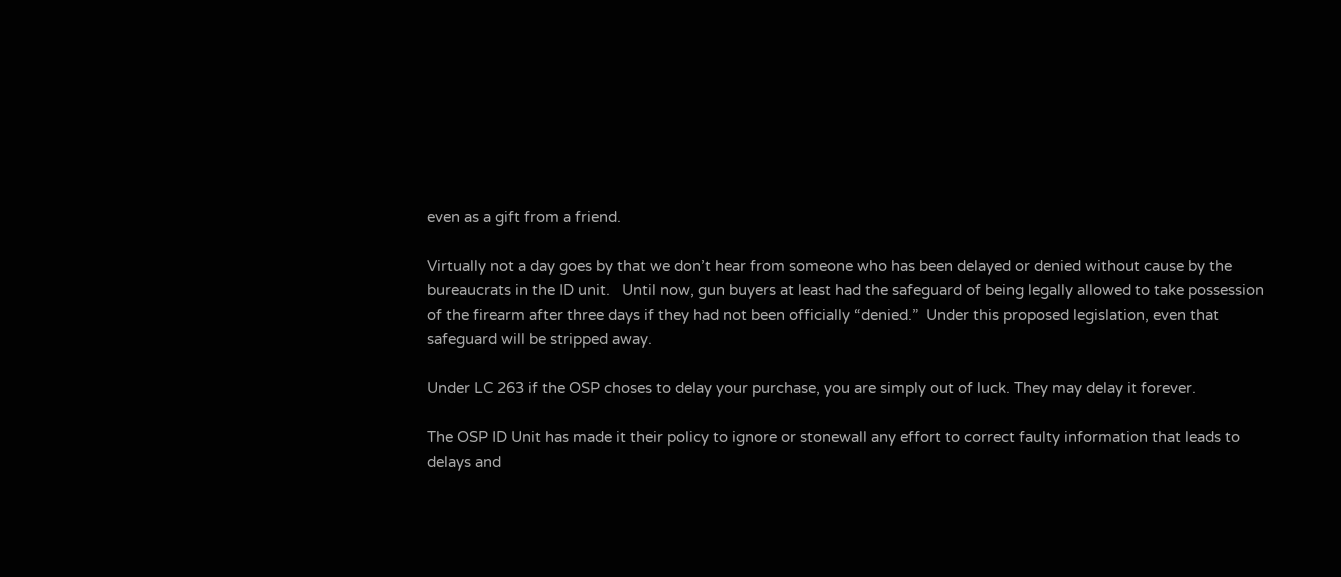even as a gift from a friend.

Virtually not a day goes by that we don’t hear from someone who has been delayed or denied without cause by the bureaucrats in the ID unit.   Until now, gun buyers at least had the safeguard of being legally allowed to take possession of the firearm after three days if they had not been officially “denied.”  Under this proposed legislation, even that safeguard will be stripped away.

Under LC 263 if the OSP choses to delay your purchase, you are simply out of luck. They may delay it forever.

The OSP ID Unit has made it their policy to ignore or stonewall any effort to correct faulty information that leads to delays and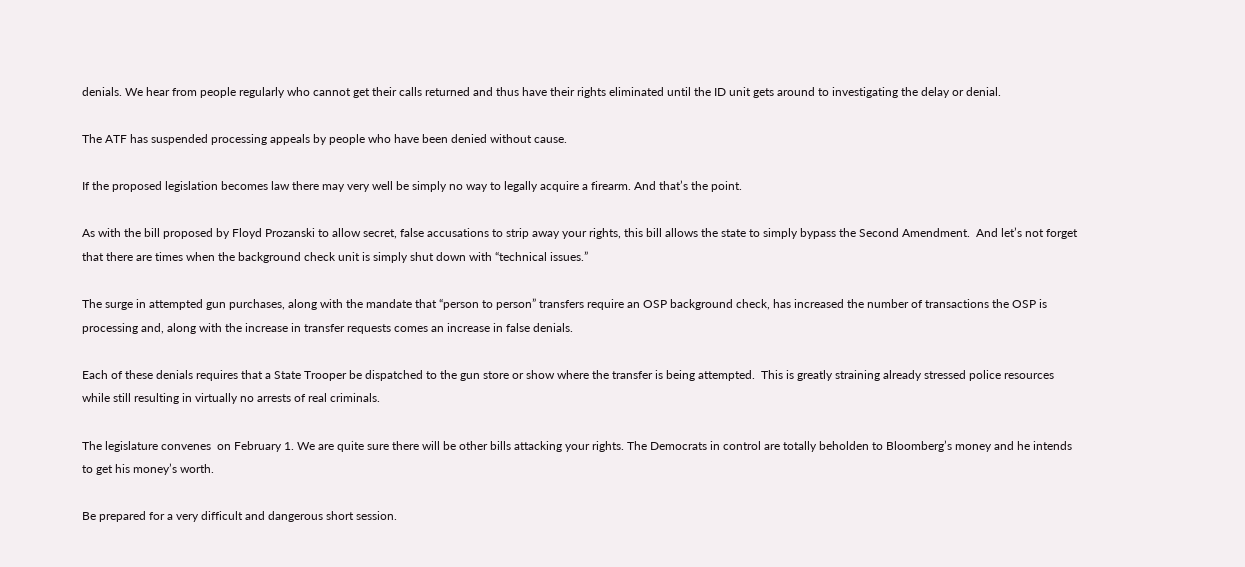denials. We hear from people regularly who cannot get their calls returned and thus have their rights eliminated until the ID unit gets around to investigating the delay or denial.

The ATF has suspended processing appeals by people who have been denied without cause.

If the proposed legislation becomes law there may very well be simply no way to legally acquire a firearm. And that’s the point.

As with the bill proposed by Floyd Prozanski to allow secret, false accusations to strip away your rights, this bill allows the state to simply bypass the Second Amendment.  And let’s not forget that there are times when the background check unit is simply shut down with “technical issues.”

The surge in attempted gun purchases, along with the mandate that “person to person” transfers require an OSP background check, has increased the number of transactions the OSP is processing and, along with the increase in transfer requests comes an increase in false denials.

Each of these denials requires that a State Trooper be dispatched to the gun store or show where the transfer is being attempted.  This is greatly straining already stressed police resources while still resulting in virtually no arrests of real criminals.

The legislature convenes  on February 1. We are quite sure there will be other bills attacking your rights. The Democrats in control are totally beholden to Bloomberg’s money and he intends to get his money’s worth.

Be prepared for a very difficult and dangerous short session.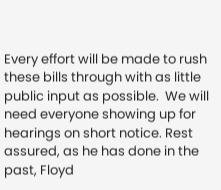Every effort will be made to rush these bills through with as little public input as possible.  We will need everyone showing up for hearings on short notice. Rest assured, as he has done in the past, Floyd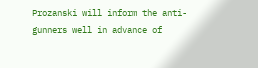Prozanski will inform the anti-gunners well in advance of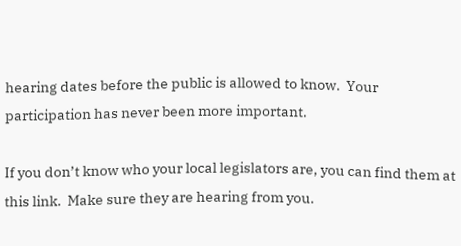hearing dates before the public is allowed to know.  Your participation has never been more important.

If you don’t know who your local legislators are, you can find them at this link.  Make sure they are hearing from you.